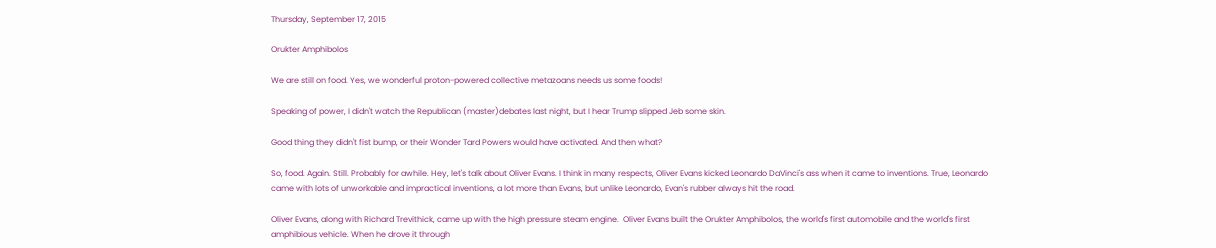Thursday, September 17, 2015

Orukter Amphibolos

We are still on food. Yes, we wonderful proton-powered collective metazoans needs us some foods!

Speaking of power, I didn't watch the Republican (master)debates last night, but I hear Trump slipped Jeb some skin.

Good thing they didn't fist bump, or their Wonder Tard Powers would have activated. And then what?

So, food. Again. Still. Probably for awhile. Hey, let's talk about Oliver Evans. I think in many respects, Oliver Evans kicked Leonardo DaVinci's ass when it came to inventions. True, Leonardo came with lots of unworkable and impractical inventions, a lot more than Evans, but unlike Leonardo, Evan's rubber always hit the road.

Oliver Evans, along with Richard Trevithick, came up with the high pressure steam engine.  Oliver Evans built the Orukter Amphibolos, the world's first automobile and the world's first amphibious vehicle. When he drove it through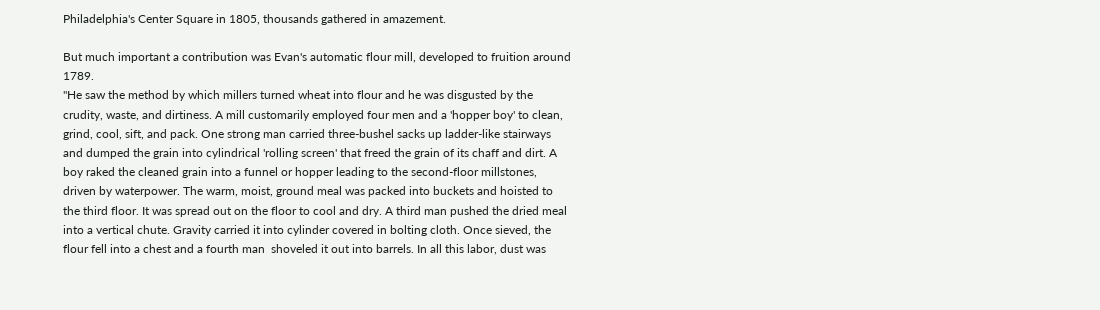Philadelphia's Center Square in 1805, thousands gathered in amazement.

But much important a contribution was Evan's automatic flour mill, developed to fruition around 1789.
"He saw the method by which millers turned wheat into flour and he was disgusted by the crudity, waste, and dirtiness. A mill customarily employed four men and a 'hopper boy' to clean, grind, cool, sift, and pack. One strong man carried three-bushel sacks up ladder-like stairways and dumped the grain into cylindrical 'rolling screen' that freed the grain of its chaff and dirt. A boy raked the cleaned grain into a funnel or hopper leading to the second-floor millstones, driven by waterpower. The warm, moist, ground meal was packed into buckets and hoisted to the third floor. It was spread out on the floor to cool and dry. A third man pushed the dried meal into a vertical chute. Gravity carried it into cylinder covered in bolting cloth. Once sieved, the flour fell into a chest and a fourth man  shoveled it out into barrels. In all this labor, dust was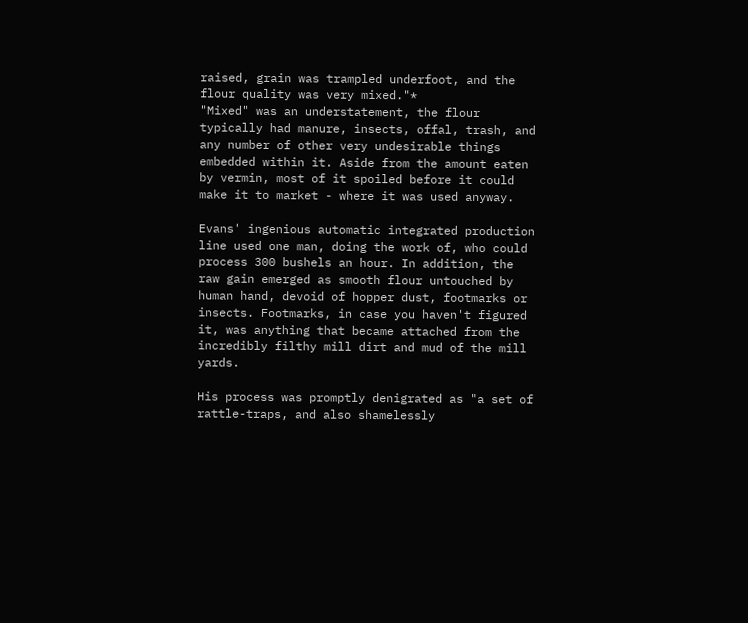raised, grain was trampled underfoot, and the flour quality was very mixed."*
"Mixed" was an understatement, the flour typically had manure, insects, offal, trash, and any number of other very undesirable things embedded within it. Aside from the amount eaten by vermin, most of it spoiled before it could make it to market - where it was used anyway.

Evans' ingenious automatic integrated production line used one man, doing the work of, who could process 300 bushels an hour. In addition, the raw gain emerged as smooth flour untouched by human hand, devoid of hopper dust, footmarks or insects. Footmarks, in case you haven't figured it, was anything that became attached from the incredibly filthy mill dirt and mud of the mill yards.

His process was promptly denigrated as "a set of rattle-traps, and also shamelessly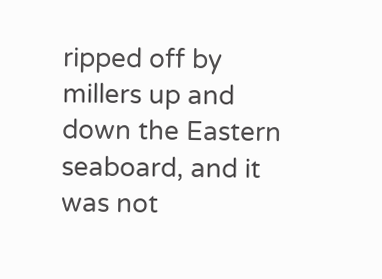ripped off by millers up and down the Eastern seaboard, and it was not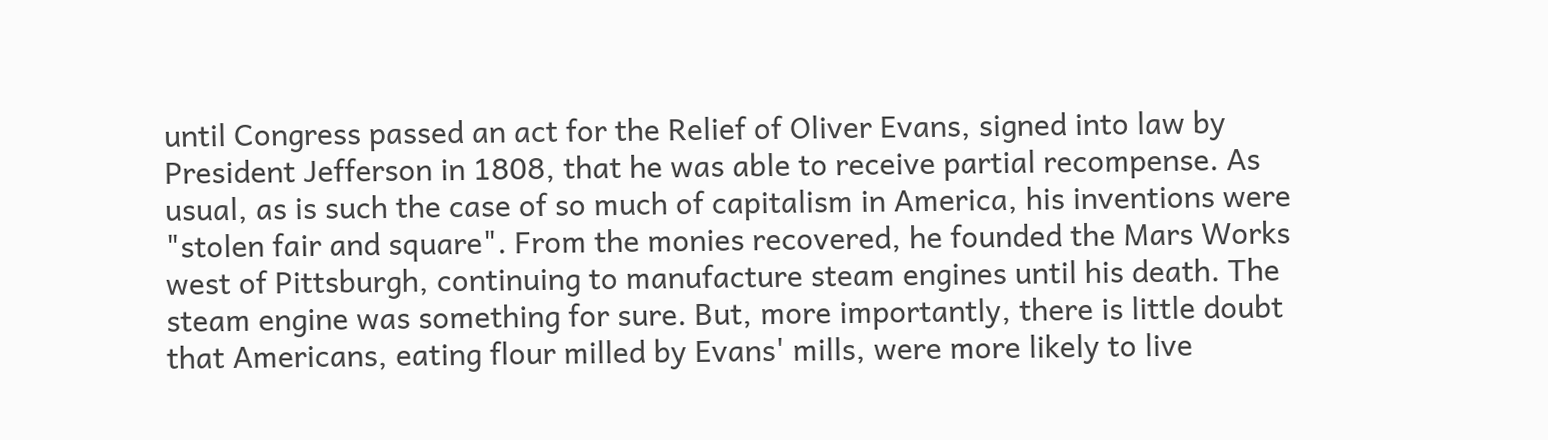until Congress passed an act for the Relief of Oliver Evans, signed into law by President Jefferson in 1808, that he was able to receive partial recompense. As usual, as is such the case of so much of capitalism in America, his inventions were "stolen fair and square". From the monies recovered, he founded the Mars Works west of Pittsburgh, continuing to manufacture steam engines until his death. The steam engine was something for sure. But, more importantly, there is little doubt that Americans, eating flour milled by Evans' mills, were more likely to live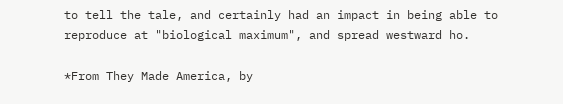to tell the tale, and certainly had an impact in being able to reproduce at "biological maximum", and spread westward ho.

*From They Made America, by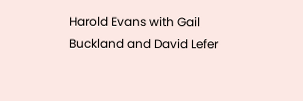Harold Evans with Gail Buckland and David Lefer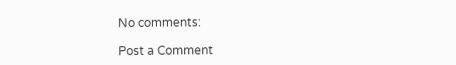No comments:

Post a Comment